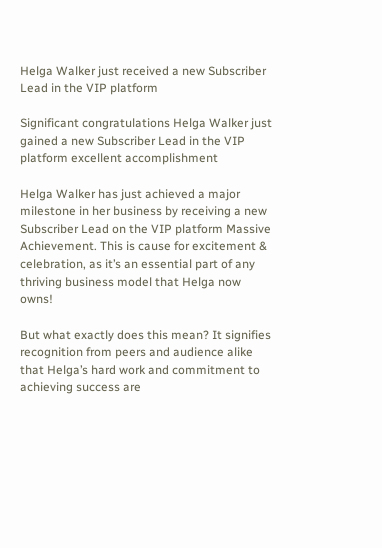Helga Walker just received a new Subscriber Lead in the VIP platform

Significant congratulations Helga Walker just gained a new Subscriber Lead in the VIP platform excellent accomplishment

Helga Walker has just achieved a major milestone in her business by receiving a new Subscriber Lead on the VIP platform Massive Achievement. This is cause for excitement & celebration, as it’s an essential part of any thriving business model that Helga now owns!

But what exactly does this mean? It signifies recognition from peers and audience alike that Helga’s hard work and commitment to achieving success are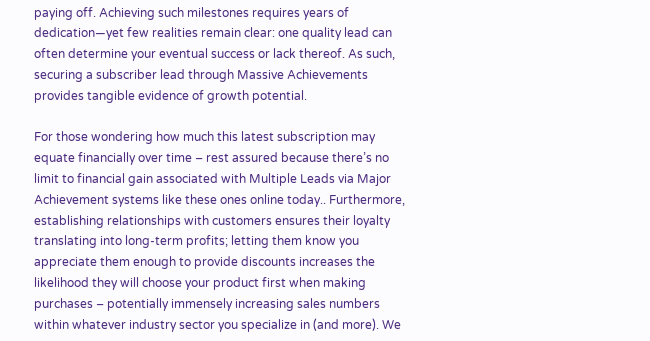paying off. Achieving such milestones requires years of dedication—yet few realities remain clear: one quality lead can often determine your eventual success or lack thereof. As such, securing a subscriber lead through Massive Achievements provides tangible evidence of growth potential.

For those wondering how much this latest subscription may equate financially over time – rest assured because there’s no limit to financial gain associated with Multiple Leads via Major Achievement systems like these ones online today.. Furthermore, establishing relationships with customers ensures their loyalty translating into long-term profits; letting them know you appreciate them enough to provide discounts increases the likelihood they will choose your product first when making purchases – potentially immensely increasing sales numbers within whatever industry sector you specialize in (and more). We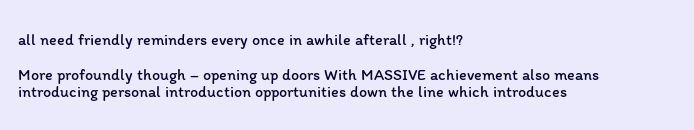all need friendly reminders every once in awhile afterall , right!?

More profoundly though – opening up doors With MASSIVE achievement also means introducing personal introduction opportunities down the line which introduces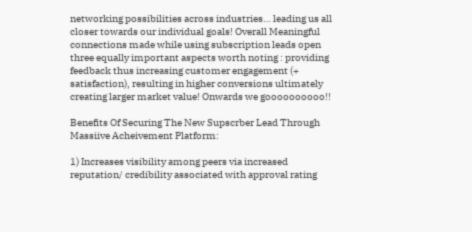networking possibilities across industries… leading us all closer towards our individual goals! Overall Meaningful connections made while using subscription leads open three equally important aspects worth noting : providing feedback thus increasing customer engagement (+ satisfaction), resulting in higher conversions ultimately creating larger market value! Onwards we goooooooooo!!

Benefits Of Securing The New Supscrber Lead Through Massiive Acheivement Platform:

1) Increases visibility among peers via increased reputation/ credibility associated with approval rating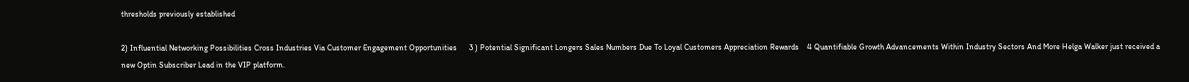thresholds previously established

2) Influential Networking Possibilities Cross Industries Via Customer Engagement Opportunities      3 ) Potential Significant Longers Sales Numbers Due To Loyal Customers Appreciation Rewards    4 Quantifiable Growth Advancements Within Industry Sectors And More Helga Walker just received a new Optin Subscriber Lead in the VIP platform.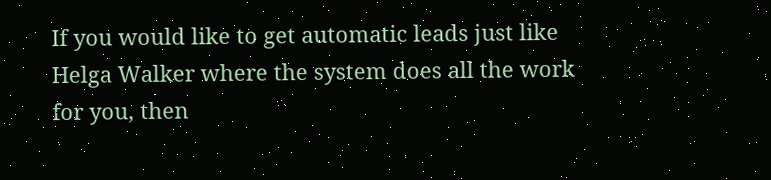If you would like to get automatic leads just like Helga Walker where the system does all the work for you, then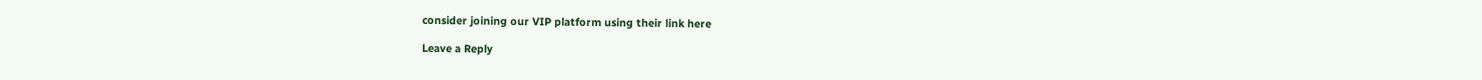consider joining our VIP platform using their link here

Leave a Reply